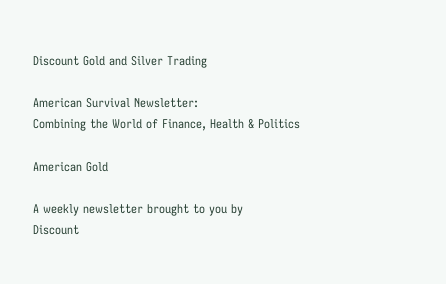Discount Gold and Silver Trading

American Survival Newsletter:
Combining the World of Finance, Health & Politics

American Gold

A weekly newsletter brought to you by
Discount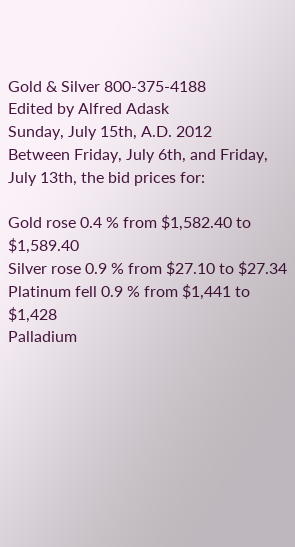Gold & Silver 800-375-4188
Edited by Alfred Adask
Sunday, July 15th, A.D. 2012
Between Friday, July 6th, and Friday, July 13th, the bid prices for:

Gold rose 0.4 % from $1,582.40 to $1,589.40
Silver rose 0.9 % from $27.10 to $27.34
Platinum fell 0.9 % from $1,441 to $1,428
Palladium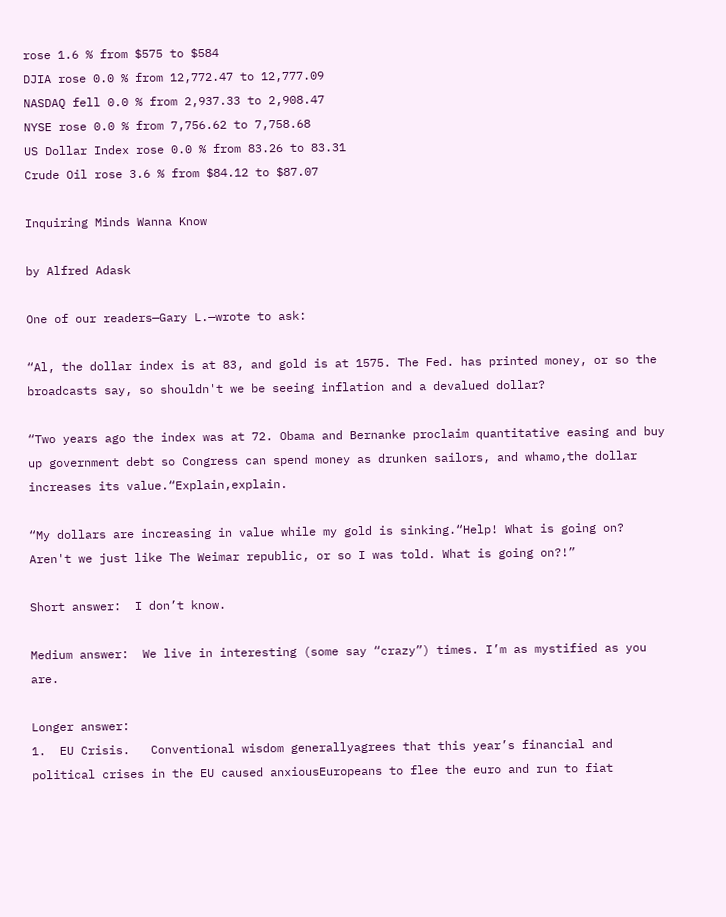rose 1.6 % from $575 to $584
DJIA rose 0.0 % from 12,772.47 to 12,777.09
NASDAQ fell 0.0 % from 2,937.33 to 2,908.47
NYSE rose 0.0 % from 7,756.62 to 7,758.68
US Dollar Index rose 0.0 % from 83.26 to 83.31
Crude Oil rose 3.6 % from $84.12 to $87.07

Inquiring Minds Wanna Know

by Alfred Adask

One of our readers—Gary L.—wrote to ask:

“Al, the dollar index is at 83, and gold is at 1575. The Fed. has printed money, or so the broadcasts say, so shouldn't we be seeing inflation and a devalued dollar?

“Two years ago the index was at 72. Obama and Bernanke proclaim quantitative easing and buy up government debt so Congress can spend money as drunken sailors, and whamo,the dollar increases its value.“Explain,explain.

“My dollars are increasing in value while my gold is sinking.“Help! What is going on? Aren't we just like The Weimar republic, or so I was told. What is going on?!”

Short answer:  I don’t know.

Medium answer:  We live in interesting (some say “crazy”) times. I’m as mystified as you are.

Longer answer:
1.  EU Crisis.   Conventional wisdom generallyagrees that this year’s financial and political crises in the EU caused anxiousEuropeans to flee the euro and run to fiat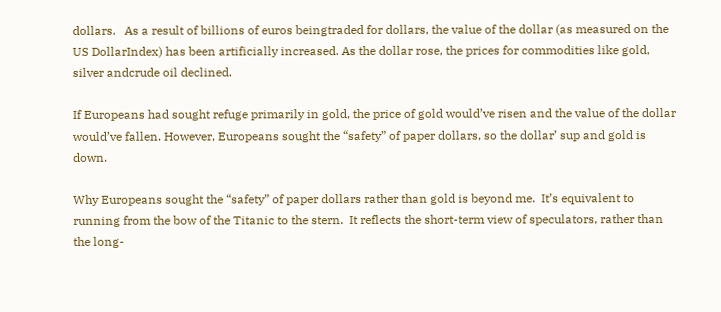dollars.   As a result of billions of euros beingtraded for dollars, the value of the dollar (as measured on the US DollarIndex) has been artificially increased. As the dollar rose, the prices for commodities like gold, silver andcrude oil declined.

If Europeans had sought refuge primarily in gold, the price of gold would’ve risen and the value of the dollar would’ve fallen. However, Europeans sought the “safety” of paper dollars, so the dollar’ sup and gold is down.

Why Europeans sought the “safety” of paper dollars rather than gold is beyond me.  It’s equivalent to running from the bow of the Titanic to the stern.  It reflects the short-term view of speculators, rather than the long-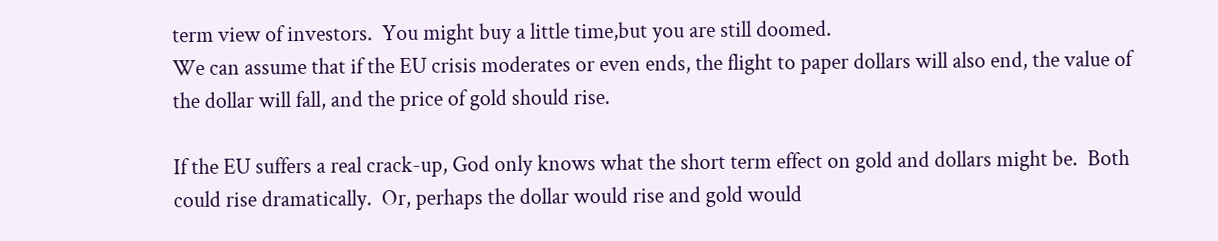term view of investors.  You might buy a little time,but you are still doomed.
We can assume that if the EU crisis moderates or even ends, the flight to paper dollars will also end, the value of the dollar will fall, and the price of gold should rise.

If the EU suffers a real crack-up, God only knows what the short term effect on gold and dollars might be.  Both could rise dramatically.  Or, perhaps the dollar would rise and gold would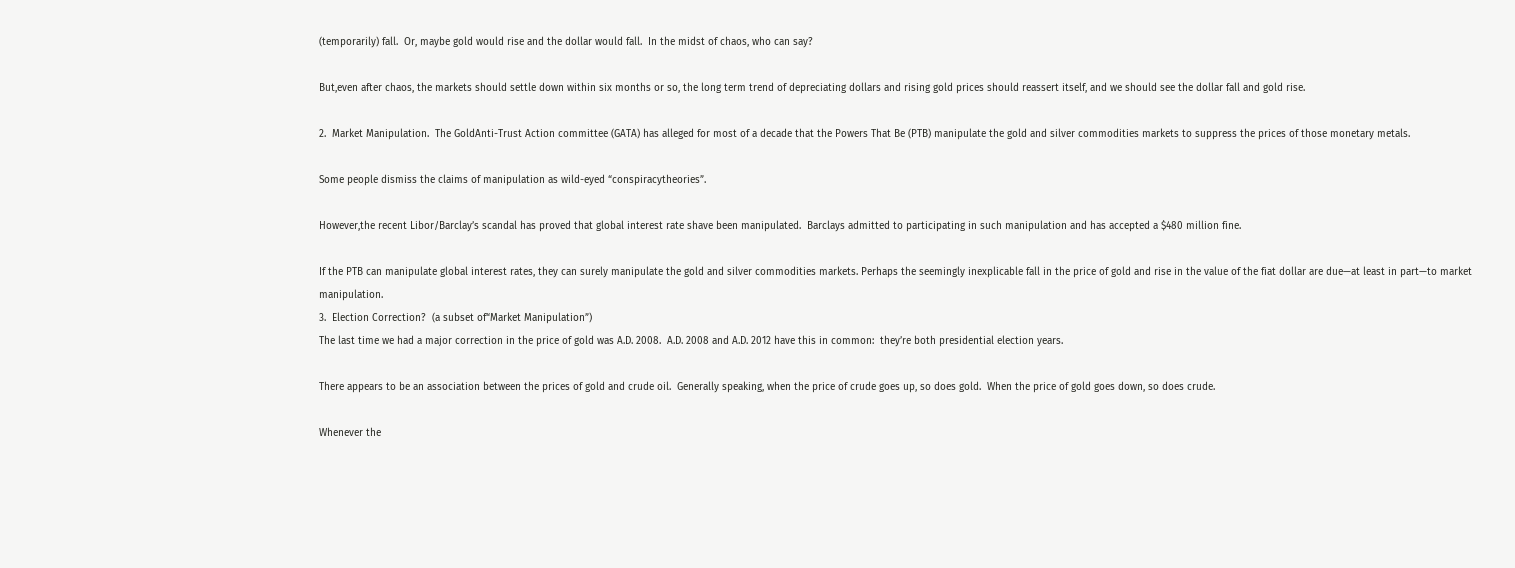(temporarily) fall.  Or, maybe gold would rise and the dollar would fall.  In the midst of chaos, who can say?

But,even after chaos, the markets should settle down within six months or so, the long term trend of depreciating dollars and rising gold prices should reassert itself, and we should see the dollar fall and gold rise.

2.  Market Manipulation.  The GoldAnti-Trust Action committee (GATA) has alleged for most of a decade that the Powers That Be (PTB) manipulate the gold and silver commodities markets to suppress the prices of those monetary metals.

Some people dismiss the claims of manipulation as wild-eyed “conspiracytheories”.

However,the recent Libor/Barclay’s scandal has proved that global interest rate shave been manipulated.  Barclays admitted to participating in such manipulation and has accepted a $480 million fine.

If the PTB can manipulate global interest rates, they can surely manipulate the gold and silver commodities markets. Perhaps the seemingly inexplicable fall in the price of gold and rise in the value of the fiat dollar are due—at least in part—to market manipulation.
3.  Election Correction?  (a subset of“Market Manipulation”)
The last time we had a major correction in the price of gold was A.D. 2008.  A.D. 2008 and A.D. 2012 have this in common:  they’re both presidential election years.

There appears to be an association between the prices of gold and crude oil.  Generally speaking, when the price of crude goes up, so does gold.  When the price of gold goes down, so does crude.

Whenever the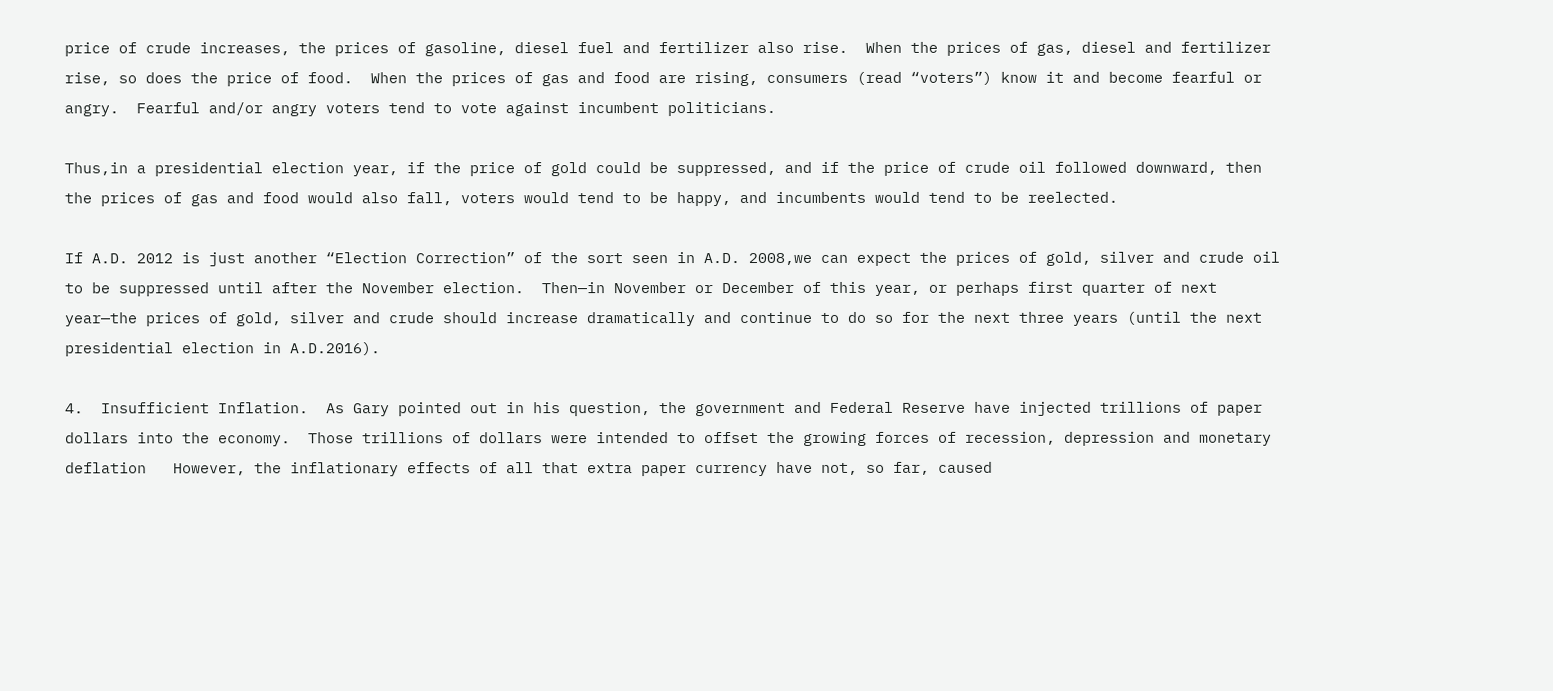price of crude increases, the prices of gasoline, diesel fuel and fertilizer also rise.  When the prices of gas, diesel and fertilizer rise, so does the price of food.  When the prices of gas and food are rising, consumers (read “voters”) know it and become fearful or angry.  Fearful and/or angry voters tend to vote against incumbent politicians.

Thus,in a presidential election year, if the price of gold could be suppressed, and if the price of crude oil followed downward, then the prices of gas and food would also fall, voters would tend to be happy, and incumbents would tend to be reelected.

If A.D. 2012 is just another “Election Correction” of the sort seen in A.D. 2008,we can expect the prices of gold, silver and crude oil to be suppressed until after the November election.  Then—in November or December of this year, or perhaps first quarter of next year—the prices of gold, silver and crude should increase dramatically and continue to do so for the next three years (until the next presidential election in A.D.2016).

4.  Insufficient Inflation.  As Gary pointed out in his question, the government and Federal Reserve have injected trillions of paper dollars into the economy.  Those trillions of dollars were intended to offset the growing forces of recession, depression and monetary deflation   However, the inflationary effects of all that extra paper currency have not, so far, caused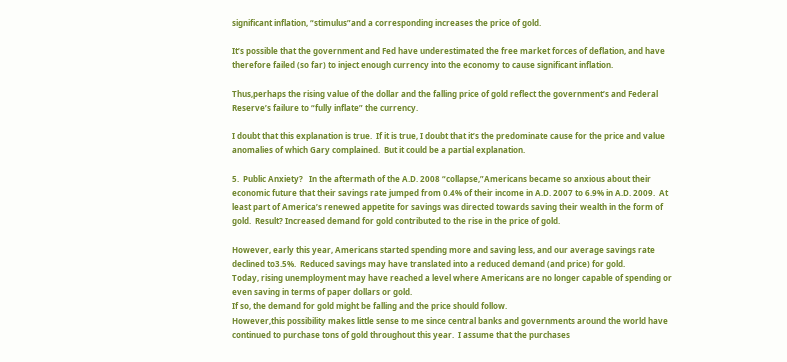significant inflation, “stimulus”and a corresponding increases the price of gold.

It’s possible that the government and Fed have underestimated the free market forces of deflation, and have therefore failed (so far) to inject enough currency into the economy to cause significant inflation.

Thus,perhaps the rising value of the dollar and the falling price of gold reflect the government’s and Federal Reserve’s failure to “fully inflate” the currency.

I doubt that this explanation is true.  If it is true, I doubt that it’s the predominate cause for the price and value anomalies of which Gary complained.  But it could be a partial explanation.

5.  Public Anxiety?   In the aftermath of the A.D. 2008 “collapse,”Americans became so anxious about their economic future that their savings rate jumped from 0.4% of their income in A.D. 2007 to 6.9% in A.D. 2009.  At least part of America’s renewed appetite for savings was directed towards saving their wealth in the form of gold.  Result? Increased demand for gold contributed to the rise in the price of gold.

However, early this year, Americans started spending more and saving less, and our average savings rate declined to3.5%.  Reduced savings may have translated into a reduced demand (and price) for gold.
Today, rising unemployment may have reached a level where Americans are no longer capable of spending or even saving in terms of paper dollars or gold.
If so, the demand for gold might be falling and the price should follow.
However,this possibility makes little sense to me since central banks and governments around the world have continued to purchase tons of gold throughout this year.  I assume that the purchases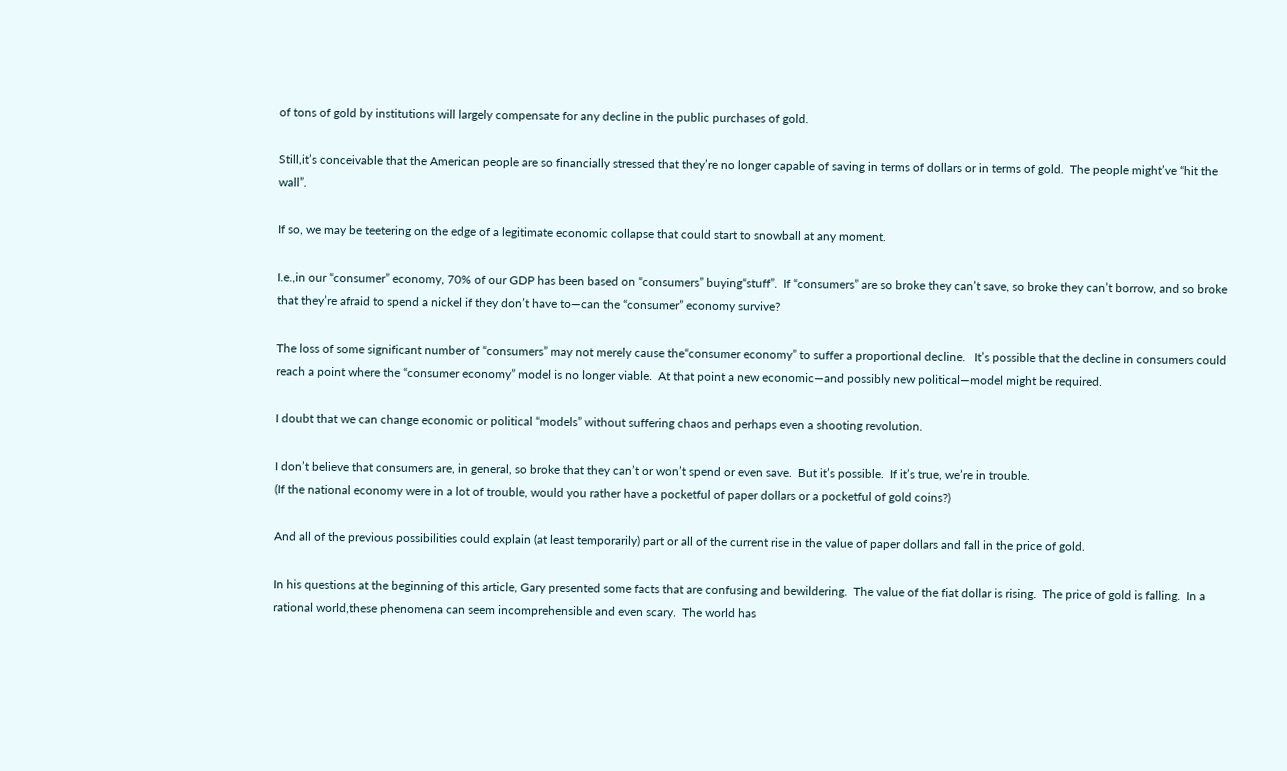of tons of gold by institutions will largely compensate for any decline in the public purchases of gold.

Still,it’s conceivable that the American people are so financially stressed that they’re no longer capable of saving in terms of dollars or in terms of gold.  The people might’ve “hit the wall”.

If so, we may be teetering on the edge of a legitimate economic collapse that could start to snowball at any moment.

I.e.,in our “consumer” economy, 70% of our GDP has been based on “consumers” buying“stuff”.  If “consumers” are so broke they can’t save, so broke they can’t borrow, and so broke that they’re afraid to spend a nickel if they don’t have to—can the “consumer” economy survive?

The loss of some significant number of “consumers” may not merely cause the“consumer economy” to suffer a proportional decline.   It’s possible that the decline in consumers could reach a point where the “consumer economy” model is no longer viable.  At that point a new economic—and possibly new political—model might be required.

I doubt that we can change economic or political “models” without suffering chaos and perhaps even a shooting revolution.

I don’t believe that consumers are, in general, so broke that they can’t or won’t spend or even save.  But it’s possible.  If it’s true, we’re in trouble.
(If the national economy were in a lot of trouble, would you rather have a pocketful of paper dollars or a pocketful of gold coins?)

And all of the previous possibilities could explain (at least temporarily) part or all of the current rise in the value of paper dollars and fall in the price of gold.

In his questions at the beginning of this article, Gary presented some facts that are confusing and bewildering.  The value of the fiat dollar is rising.  The price of gold is falling.  In a rational world,these phenomena can seem incomprehensible and even scary.  The world has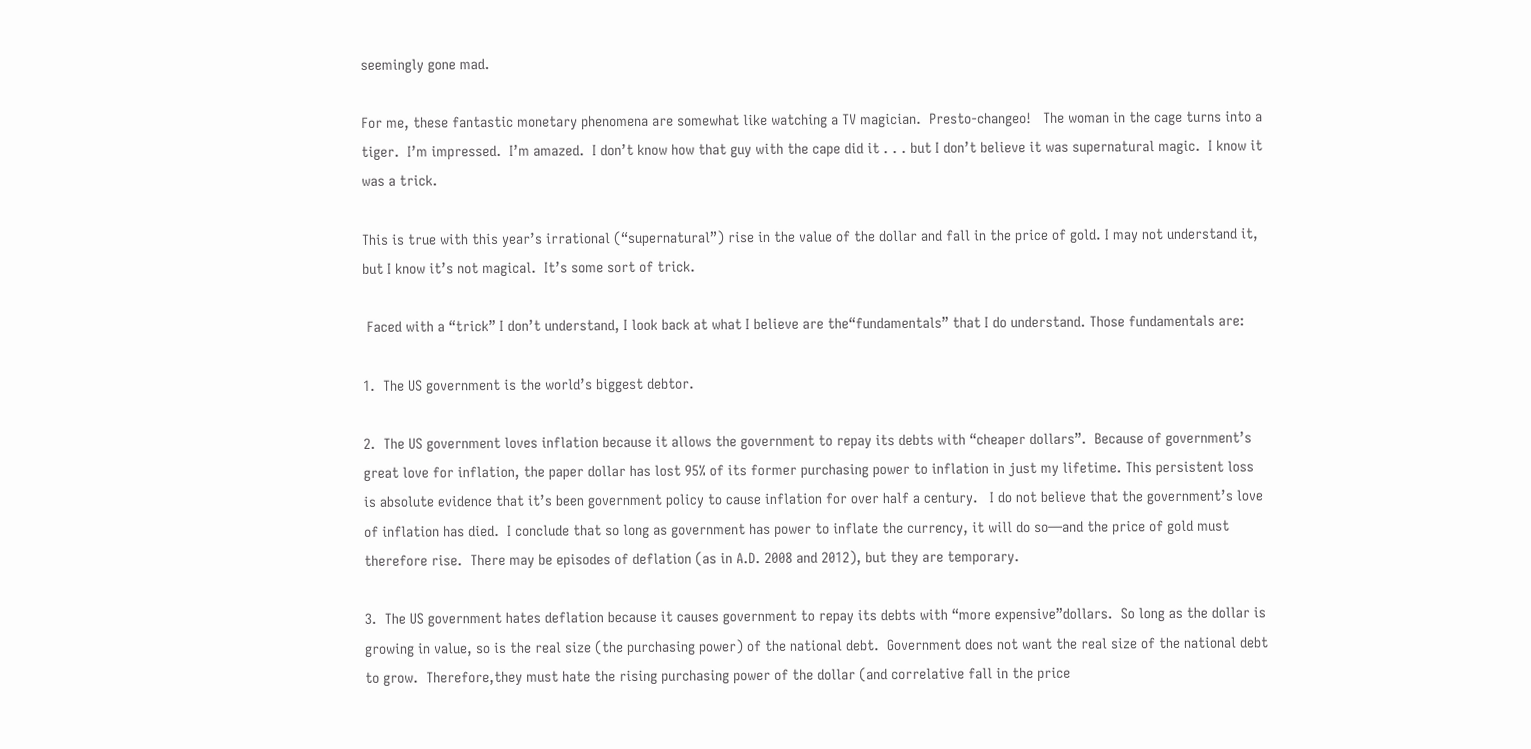seemingly gone mad.

For me, these fantastic monetary phenomena are somewhat like watching a TV magician.  Presto-changeo!   The woman in the cage turns into a tiger.  I’m impressed.  I’m amazed.  I don’t know how that guy with the cape did it . . . but I don’t believe it was supernatural magic.  I know it was a trick.

This is true with this year’s irrational (“supernatural”) rise in the value of the dollar and fall in the price of gold. I may not understand it, but I know it’s not magical.  It’s some sort of trick.

 Faced with a “trick” I don’t understand, I look back at what I believe are the“fundamentals” that I do understand. Those fundamentals are:

1.  The US government is the world’s biggest debtor.

2.  The US government loves inflation because it allows the government to repay its debts with “cheaper dollars”.  Because of government’s great love for inflation, the paper dollar has lost 95% of its former purchasing power to inflation in just my lifetime. This persistent loss is absolute evidence that it’s been government policy to cause inflation for over half a century.   I do not believe that the government’s love of inflation has died.  I conclude that so long as government has power to inflate the currency, it will do so—and the price of gold must therefore rise.  There may be episodes of deflation (as in A.D. 2008 and 2012), but they are temporary.

3.  The US government hates deflation because it causes government to repay its debts with “more expensive”dollars.  So long as the dollar is growing in value, so is the real size (the purchasing power) of the national debt.  Government does not want the real size of the national debt to grow.  Therefore,they must hate the rising purchasing power of the dollar (and correlative fall in the price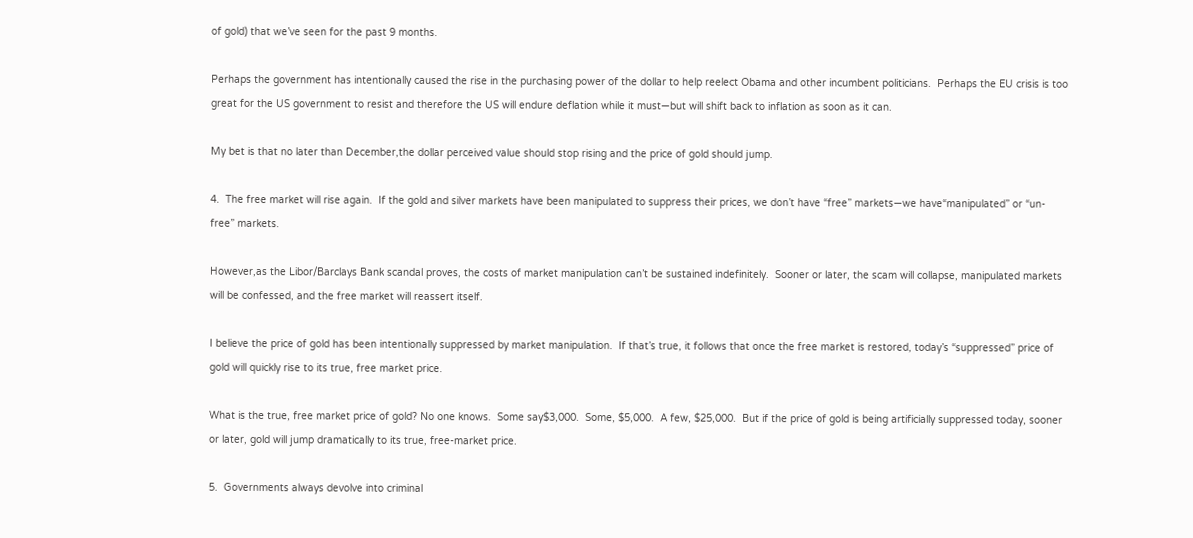of gold) that we’ve seen for the past 9 months.

Perhaps the government has intentionally caused the rise in the purchasing power of the dollar to help reelect Obama and other incumbent politicians.  Perhaps the EU crisis is too great for the US government to resist and therefore the US will endure deflation while it must—but will shift back to inflation as soon as it can.

My bet is that no later than December,the dollar perceived value should stop rising and the price of gold should jump.

4.  The free market will rise again.  If the gold and silver markets have been manipulated to suppress their prices, we don’t have “free” markets—we have“manipulated” or “un-free” markets.

However,as the Libor/Barclays Bank scandal proves, the costs of market manipulation can’t be sustained indefinitely.  Sooner or later, the scam will collapse, manipulated markets will be confessed, and the free market will reassert itself.

I believe the price of gold has been intentionally suppressed by market manipulation.  If that’s true, it follows that once the free market is restored, today’s “suppressed” price of gold will quickly rise to its true, free market price.

What is the true, free market price of gold? No one knows.  Some say$3,000.  Some, $5,000.  A few, $25,000.  But if the price of gold is being artificially suppressed today, sooner or later, gold will jump dramatically to its true, free-market price.

5.  Governments always devolve into criminal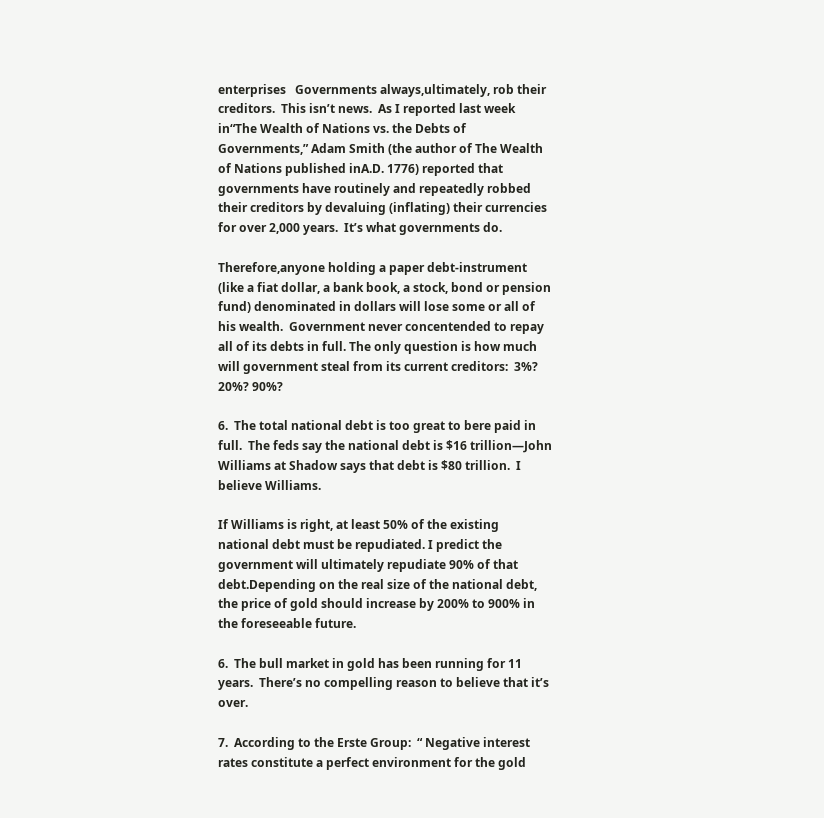enterprises   Governments always,ultimately, rob their creditors.  This isn’t news.  As I reported last week in“The Wealth of Nations vs. the Debts of Governments,” Adam Smith (the author of The Wealth of Nations published inA.D. 1776) reported that governments have routinely and repeatedly robbed their creditors by devaluing (inflating) their currencies for over 2,000 years.  It’s what governments do.

Therefore,anyone holding a paper debt-instrument (like a fiat dollar, a bank book, a stock, bond or pension fund) denominated in dollars will lose some or all of his wealth.  Government never concentended to repay all of its debts in full. The only question is how much will government steal from its current creditors:  3%?  20%? 90%?

6.  The total national debt is too great to bere paid in full.  The feds say the national debt is $16 trillion—John Williams at Shadow says that debt is $80 trillion.  I believe Williams.

If Williams is right, at least 50% of the existing national debt must be repudiated. I predict the government will ultimately repudiate 90% of that debt.Depending on the real size of the national debt, the price of gold should increase by 200% to 900% in the foreseeable future.

6.  The bull market in gold has been running for 11 years.  There’s no compelling reason to believe that it’s over.

7.  According to the Erste Group:  “ Negative interest rates constitute a perfect environment for the gold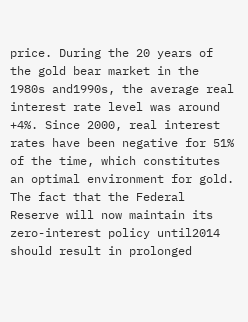price. During the 20 years of the gold bear market in the 1980s and1990s, the average real interest rate level was around +4%. Since 2000, real interest rates have been negative for 51% of the time, which constitutes an optimal environment for gold. The fact that the Federal Reserve will now maintain its zero-interest policy until2014 should result in prolonged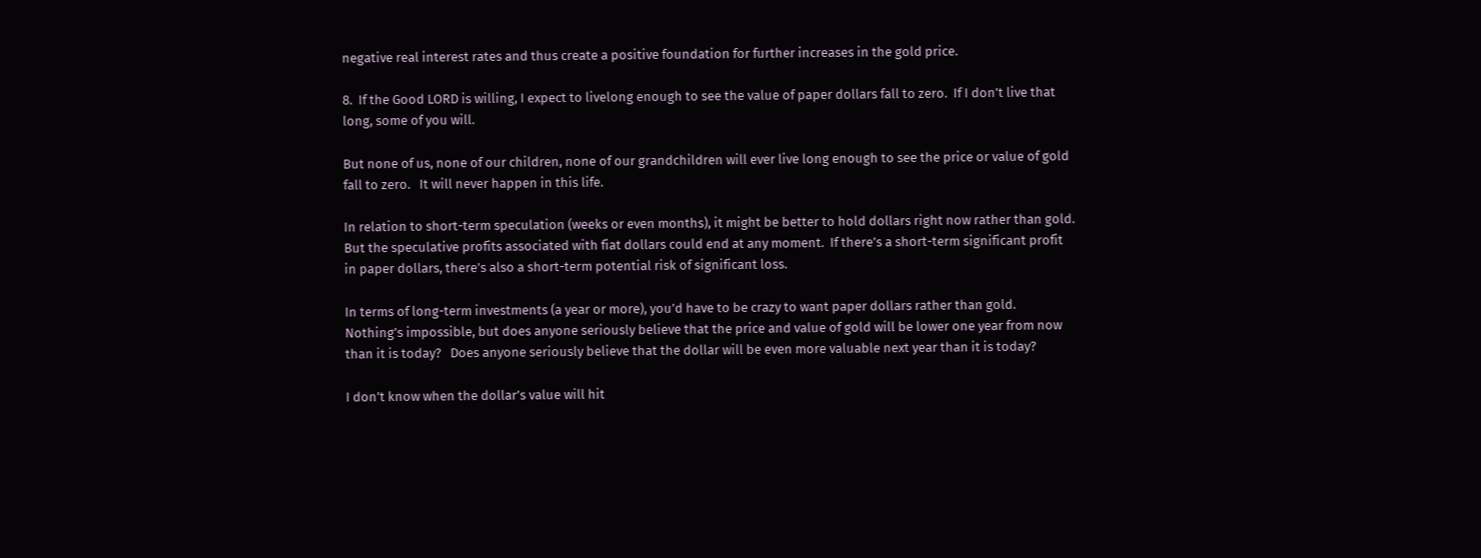negative real interest rates and thus create a positive foundation for further increases in the gold price.

8.  If the Good LORD is willing, I expect to livelong enough to see the value of paper dollars fall to zero.  If I don’t live that long, some of you will.

But none of us, none of our children, none of our grandchildren will ever live long enough to see the price or value of gold fall to zero.   It will never happen in this life.

In relation to short-term speculation (weeks or even months), it might be better to hold dollars right now rather than gold.  But the speculative profits associated with fiat dollars could end at any moment.  If there’s a short-term significant profit in paper dollars, there’s also a short-term potential risk of significant loss.

In terms of long-term investments (a year or more), you’d have to be crazy to want paper dollars rather than gold. Nothing’s impossible, but does anyone seriously believe that the price and value of gold will be lower one year from now than it is today?   Does anyone seriously believe that the dollar will be even more valuable next year than it is today?

I don’t know when the dollar’s value will hit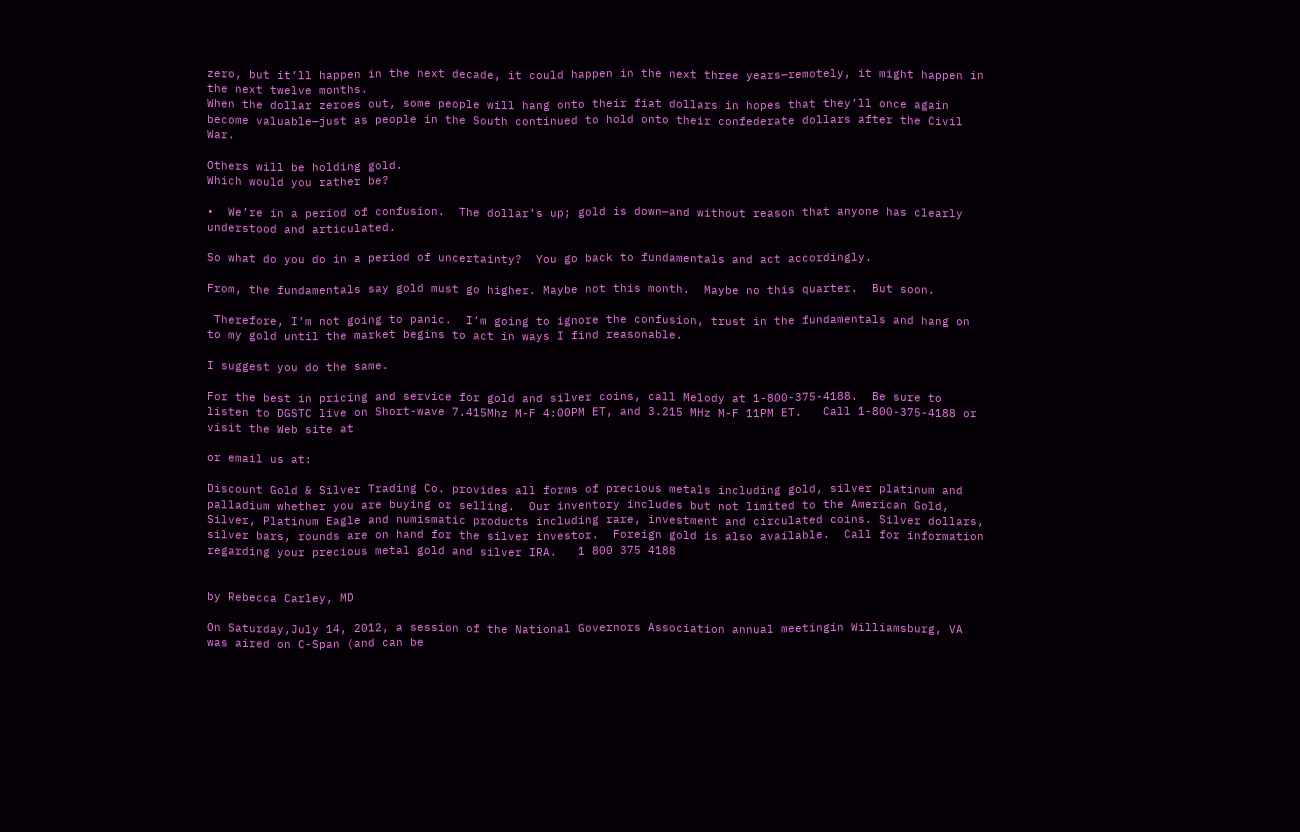zero, but it’ll happen in the next decade, it could happen in the next three years—remotely, it might happen in the next twelve months.
When the dollar zeroes out, some people will hang onto their fiat dollars in hopes that they’ll once again become valuable—just as people in the South continued to hold onto their confederate dollars after the Civil War.

Others will be holding gold.
Which would you rather be?

•  We’re in a period of confusion.  The dollar’s up; gold is down—and without reason that anyone has clearly understood and articulated.

So what do you do in a period of uncertainty?  You go back to fundamentals and act accordingly.

From, the fundamentals say gold must go higher. Maybe not this month.  Maybe no this quarter.  But soon.

 Therefore, I’m not going to panic.  I’m going to ignore the confusion, trust in the fundamentals and hang on to my gold until the market begins to act in ways I find reasonable.

I suggest you do the same.

For the best in pricing and service for gold and silver coins, call Melody at 1-800-375-4188.  Be sure to listen to DGSTC live on Short-wave 7.415Mhz M-F 4:00PM ET, and 3.215 MHz M-F 11PM ET.   Call 1-800-375-4188 or visit the Web site at

or email us at:

Discount Gold & Silver Trading Co. provides all forms of precious metals including gold, silver platinum and palladium whether you are buying or selling.  Our inventory includes but not limited to the American Gold, Silver, Platinum Eagle and numismatic products including rare, investment and circulated coins. Silver dollars, silver bars, rounds are on hand for the silver investor.  Foreign gold is also available.  Call for information regarding your precious metal gold and silver IRA.   1 800 375 4188


by Rebecca Carley, MD

On Saturday,July 14, 2012, a session of the National Governors Association annual meetingin Williamsburg, VA was aired on C-Span (and can be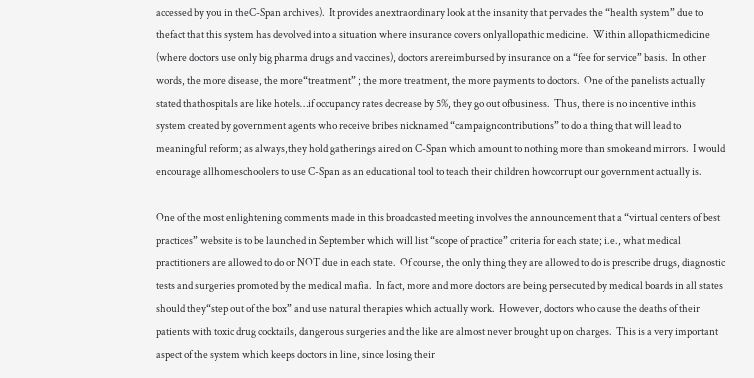accessed by you in theC-Span archives).  It provides anextraordinary look at the insanity that pervades the “health system” due to thefact that this system has devolved into a situation where insurance covers onlyallopathic medicine.  Within allopathicmedicine (where doctors use only big pharma drugs and vaccines), doctors arereimbursed by insurance on a “fee for service” basis.  In other words, the more disease, the more“treatment” ; the more treatment, the more payments to doctors.  One of the panelists actually stated thathospitals are like hotels…if occupancy rates decrease by 5%, they go out ofbusiness.  Thus, there is no incentive inthis system created by government agents who receive bribes nicknamed “campaigncontributions” to do a thing that will lead to meaningful reform; as always,they hold gatherings aired on C-Span which amount to nothing more than smokeand mirrors.  I would encourage allhomeschoolers to use C-Span as an educational tool to teach their children howcorrupt our government actually is.

One of the most enlightening comments made in this broadcasted meeting involves the announcement that a “virtual centers of best practices” website is to be launched in September which will list “scope of practice” criteria for each state; i.e., what medical practitioners are allowed to do or NOT due in each state.  Of course, the only thing they are allowed to do is prescribe drugs, diagnostic tests and surgeries promoted by the medical mafia.  In fact, more and more doctors are being persecuted by medical boards in all states should they“step out of the box” and use natural therapies which actually work.  However, doctors who cause the deaths of their patients with toxic drug cocktails, dangerous surgeries and the like are almost never brought up on charges.  This is a very important aspect of the system which keeps doctors in line, since losing their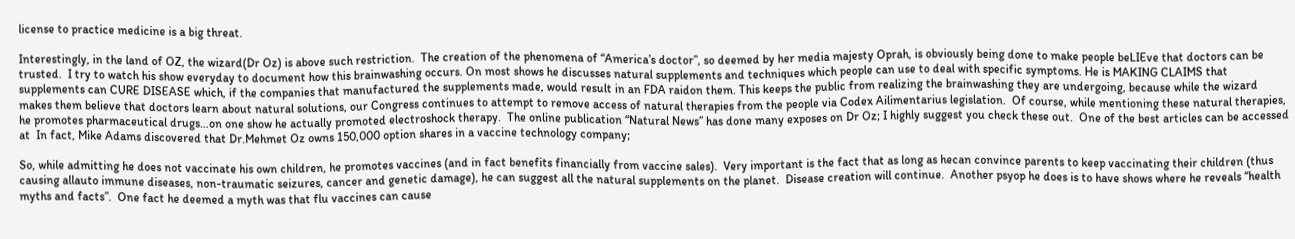license to practice medicine is a big threat.

Interestingly, in the land of OZ, the wizard(Dr Oz) is above such restriction.  The creation of the phenomena of “America’s doctor”, so deemed by her media majesty Oprah, is obviously being done to make people beLIEve that doctors can be trusted.  I try to watch his show everyday to document how this brainwashing occurs. On most shows he discusses natural supplements and techniques which people can use to deal with specific symptoms. He is MAKING CLAIMS that supplements can CURE DISEASE which, if the companies that manufactured the supplements made, would result in an FDA raidon them. This keeps the public from realizing the brainwashing they are undergoing, because while the wizard makes them believe that doctors learn about natural solutions, our Congress continues to attempt to remove access of natural therapies from the people via Codex Ailimentarius legislation.  Of course, while mentioning these natural therapies, he promotes pharmaceutical drugs…on one show he actually promoted electroshock therapy.  The online publication “Natural News” has done many exposes on Dr Oz; I highly suggest you check these out.  One of the best articles can be accessed at  In fact, Mike Adams discovered that Dr.Mehmet Oz owns 150,000 option shares in a vaccine technology company;

So, while admitting he does not vaccinate his own children, he promotes vaccines (and in fact benefits financially from vaccine sales).  Very important is the fact that as long as hecan convince parents to keep vaccinating their children (thus causing allauto immune diseases, non-traumatic seizures, cancer and genetic damage), he can suggest all the natural supplements on the planet.  Disease creation will continue.  Another psyop he does is to have shows where he reveals “health myths and facts”.  One fact he deemed a myth was that flu vaccines can cause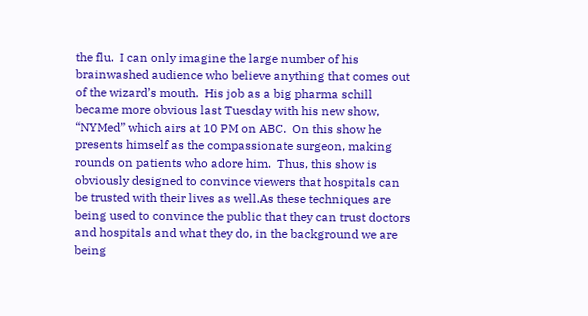the flu.  I can only imagine the large number of his brainwashed audience who believe anything that comes out of the wizard’s mouth.  His job as a big pharma schill became more obvious last Tuesday with his new show, “NYMed” which airs at 10 PM on ABC.  On this show he presents himself as the compassionate surgeon, making rounds on patients who adore him.  Thus, this show is obviously designed to convince viewers that hospitals can be trusted with their lives as well.As these techniques are being used to convince the public that they can trust doctors and hospitals and what they do, in the background we are being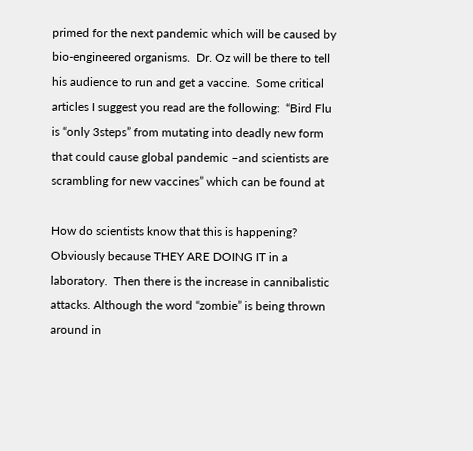primed for the next pandemic which will be caused by bio-engineered organisms.  Dr. Oz will be there to tell his audience to run and get a vaccine.  Some critical articles I suggest you read are the following:  “Bird Flu is “only 3steps” from mutating into deadly new form that could cause global pandemic –and scientists are scrambling for new vaccines” which can be found at

How do scientists know that this is happening?  Obviously because THEY ARE DOING IT in a laboratory.  Then there is the increase in cannibalistic attacks. Although the word “zombie” is being thrown around in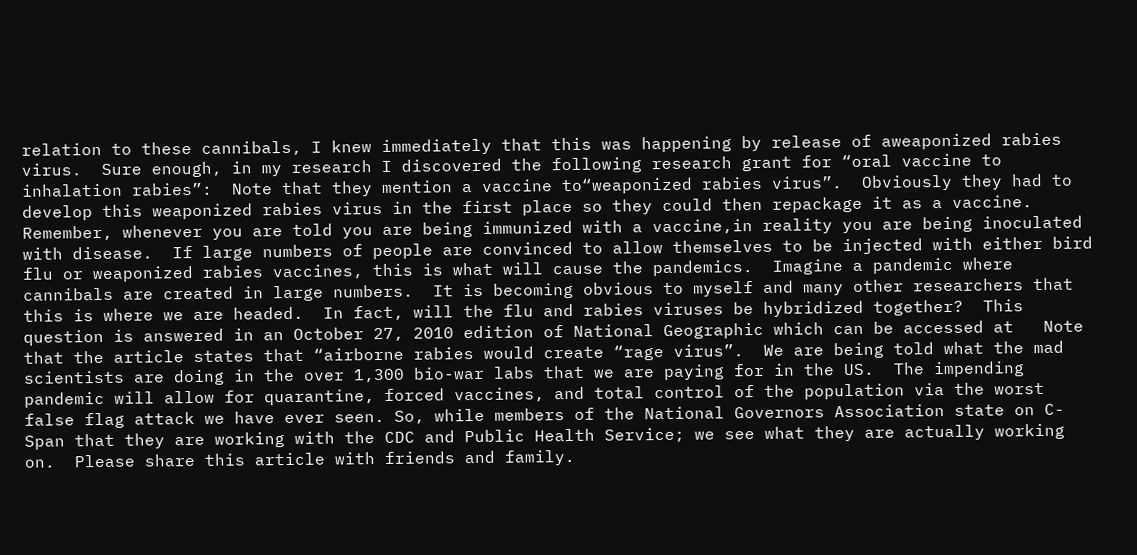relation to these cannibals, I knew immediately that this was happening by release of aweaponized rabies virus.  Sure enough, in my research I discovered the following research grant for “oral vaccine to inhalation rabies”:  Note that they mention a vaccine to“weaponized rabies virus”.  Obviously they had to develop this weaponized rabies virus in the first place so they could then repackage it as a vaccine. Remember, whenever you are told you are being immunized with a vaccine,in reality you are being inoculated with disease.  If large numbers of people are convinced to allow themselves to be injected with either bird flu or weaponized rabies vaccines, this is what will cause the pandemics.  Imagine a pandemic where cannibals are created in large numbers.  It is becoming obvious to myself and many other researchers that this is where we are headed.  In fact, will the flu and rabies viruses be hybridized together?  This question is answered in an October 27, 2010 edition of National Geographic which can be accessed at   Note that the article states that “airborne rabies would create “rage virus”.  We are being told what the mad scientists are doing in the over 1,300 bio-war labs that we are paying for in the US.  The impending pandemic will allow for quarantine, forced vaccines, and total control of the population via the worst false flag attack we have ever seen. So, while members of the National Governors Association state on C-Span that they are working with the CDC and Public Health Service; we see what they are actually working on.  Please share this article with friends and family.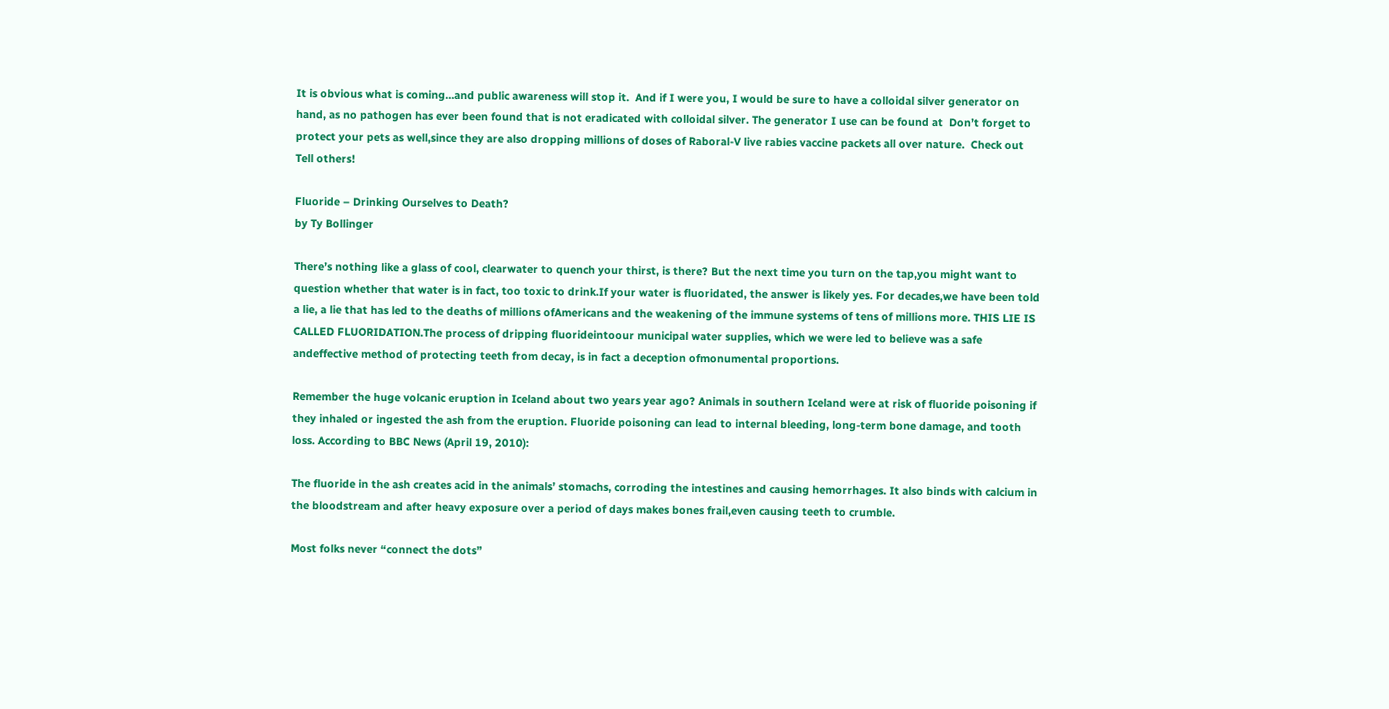It is obvious what is coming…and public awareness will stop it.  And if I were you, I would be sure to have a colloidal silver generator on hand, as no pathogen has ever been found that is not eradicated with colloidal silver. The generator I use can be found at  Don’t forget to protect your pets as well,since they are also dropping millions of doses of Raboral-V live rabies vaccine packets all over nature.  Check out Tell others!

Fluoride – Drinking Ourselves to Death?
by Ty Bollinger

There’s nothing like a glass of cool, clearwater to quench your thirst, is there? But the next time you turn on the tap,you might want to question whether that water is in fact, too toxic to drink.If your water is fluoridated, the answer is likely yes. For decades,we have been told a lie, a lie that has led to the deaths of millions ofAmericans and the weakening of the immune systems of tens of millions more. THIS LIE IS CALLED FLUORIDATION.The process of dripping fluorideintoour municipal water supplies, which we were led to believe was a safe andeffective method of protecting teeth from decay, is in fact a deception ofmonumental proportions.

Remember the huge volcanic eruption in Iceland about two years year ago? Animals in southern Iceland were at risk of fluoride poisoning if they inhaled or ingested the ash from the eruption. Fluoride poisoning can lead to internal bleeding, long-term bone damage, and tooth loss. According to BBC News (April 19, 2010):

The fluoride in the ash creates acid in the animals’ stomachs, corroding the intestines and causing hemorrhages. It also binds with calcium in the bloodstream and after heavy exposure over a period of days makes bones frail,even causing teeth to crumble.

Most folks never “connect the dots”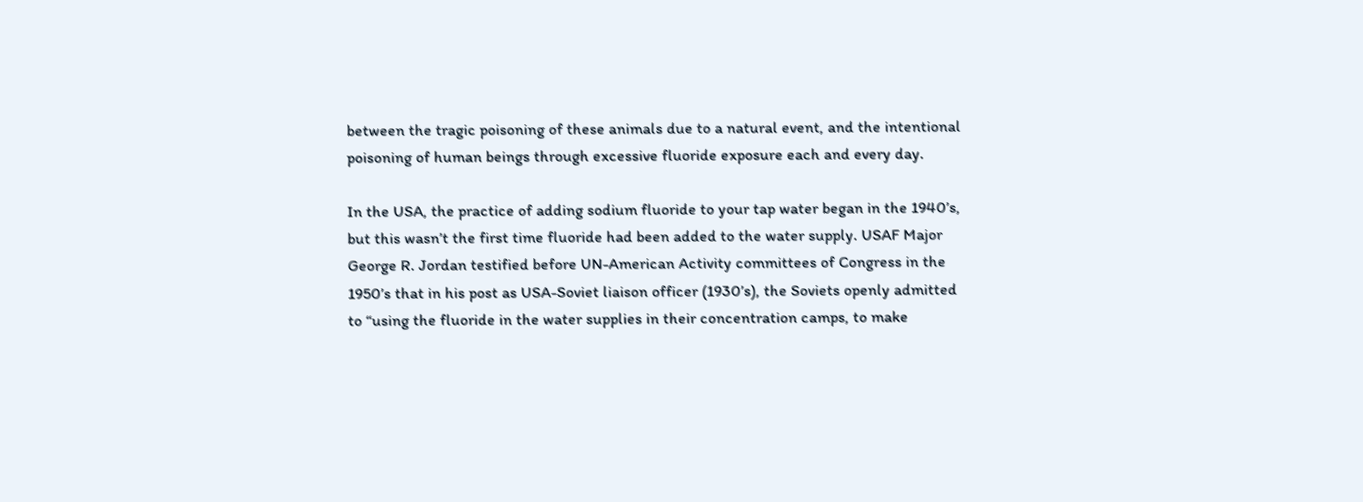between the tragic poisoning of these animals due to a natural event, and the intentional poisoning of human beings through excessive fluoride exposure each and every day.

In the USA, the practice of adding sodium fluoride to your tap water began in the 1940’s, but this wasn’t the first time fluoride had been added to the water supply. USAF Major George R. Jordan testified before UN-American Activity committees of Congress in the 1950’s that in his post as USA-Soviet liaison officer (1930’s), the Soviets openly admitted to “using the fluoride in the water supplies in their concentration camps, to make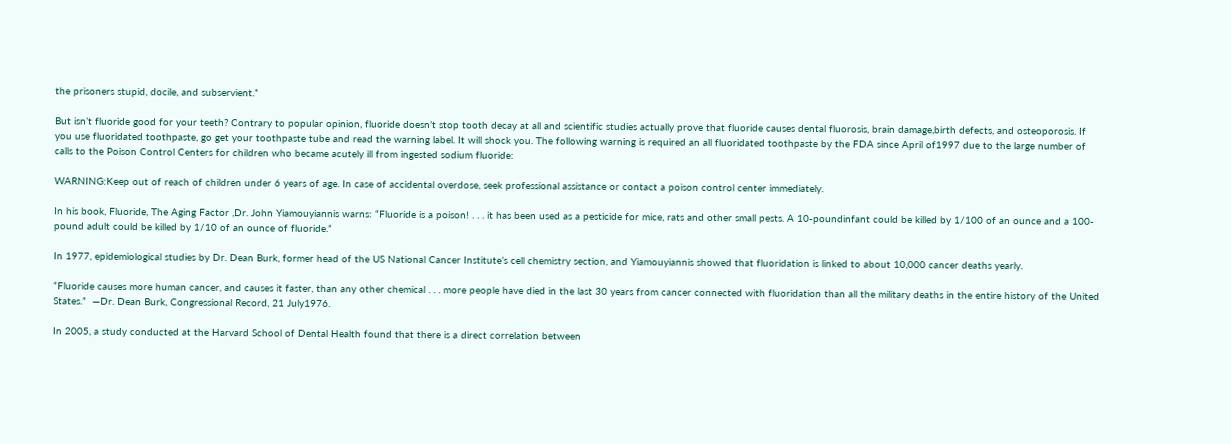the prisoners stupid, docile, and subservient.”

But isn’t fluoride good for your teeth? Contrary to popular opinion, fluoride doesn’t stop tooth decay at all and scientific studies actually prove that fluoride causes dental fluorosis, brain damage,birth defects, and osteoporosis. If you use fluoridated toothpaste, go get your toothpaste tube and read the warning label. It will shock you. The following warning is required an all fluoridated toothpaste by the FDA since April of1997 due to the large number of calls to the Poison Control Centers for children who became acutely ill from ingested sodium fluoride:

WARNING:Keep out of reach of children under 6 years of age. In case of accidental overdose, seek professional assistance or contact a poison control center immediately.

In his book, Fluoride, The Aging Factor ,Dr. John Yiamouyiannis warns: “Fluoride is a poison! . . . it has been used as a pesticide for mice, rats and other small pests. A 10-poundinfant could be killed by 1/100 of an ounce and a 100-pound adult could be killed by 1/10 of an ounce of fluoride.”

In 1977, epidemiological studies by Dr. Dean Burk, former head of the US National Cancer Institute’s cell chemistry section, and Yiamouyiannis showed that fluoridation is linked to about 10,000 cancer deaths yearly.

“Fluoride causes more human cancer, and causes it faster, than any other chemical . . . more people have died in the last 30 years from cancer connected with fluoridation than all the military deaths in the entire history of the United States.”  —Dr. Dean Burk, Congressional Record, 21 July1976.

In 2005, a study conducted at the Harvard School of Dental Health found that there is a direct correlation between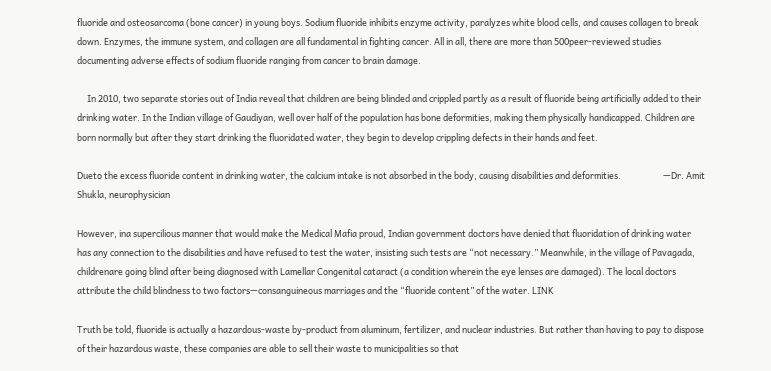fluoride and osteosarcoma (bone cancer) in young boys. Sodium fluoride inhibits enzyme activity, paralyzes white blood cells, and causes collagen to break down. Enzymes, the immune system, and collagen are all fundamental in fighting cancer. All in all, there are more than 500peer-reviewed studies documenting adverse effects of sodium fluoride ranging from cancer to brain damage.

     In 2010, two separate stories out of India reveal that children are being blinded and crippled partly as a result of fluoride being artificially added to their drinking water. In the Indian village of Gaudiyan, well over half of the population has bone deformities, making them physically handicapped. Children are born normally but after they start drinking the fluoridated water, they begin to develop crippling defects in their hands and feet.

Dueto the excess fluoride content in drinking water, the calcium intake is not absorbed in the body, causing disabilities and deformities.                     —Dr. Amit Shukla, neurophysician

However, ina supercilious manner that would make the Medical Mafia proud, Indian government doctors have denied that fluoridation of drinking water has any connection to the disabilities and have refused to test the water, insisting such tests are “not necessary.” Meanwhile, in the village of Pavagada, childrenare going blind after being diagnosed with Lamellar Congenital cataract (a condition wherein the eye lenses are damaged). The local doctors attribute the child blindness to two factors—consanguineous marriages and the “fluoride content” of the water. LINK

Truth be told, fluoride is actually a hazardous-waste by-product from aluminum, fertilizer, and nuclear industries. But rather than having to pay to dispose of their hazardous waste, these companies are able to sell their waste to municipalities so that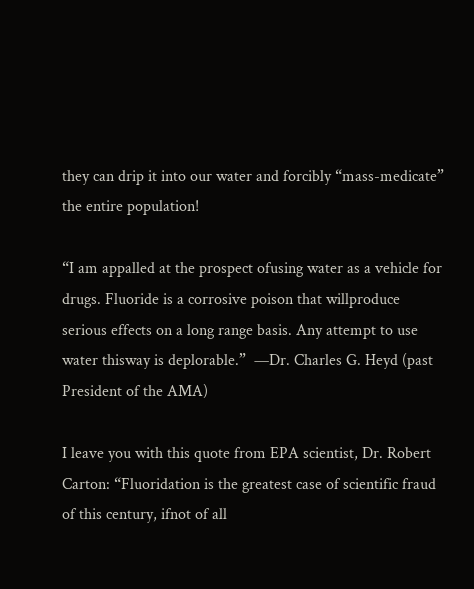they can drip it into our water and forcibly “mass-medicate” the entire population!

“I am appalled at the prospect ofusing water as a vehicle for drugs. Fluoride is a corrosive poison that willproduce serious effects on a long range basis. Any attempt to use water thisway is deplorable.”  —Dr. Charles G. Heyd (past President of the AMA)

I leave you with this quote from EPA scientist, Dr. Robert Carton: “Fluoridation is the greatest case of scientific fraud of this century, ifnot of all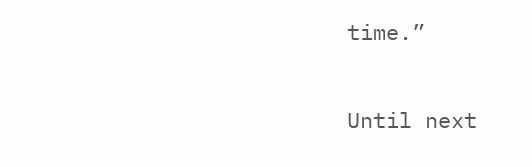time.”

Until next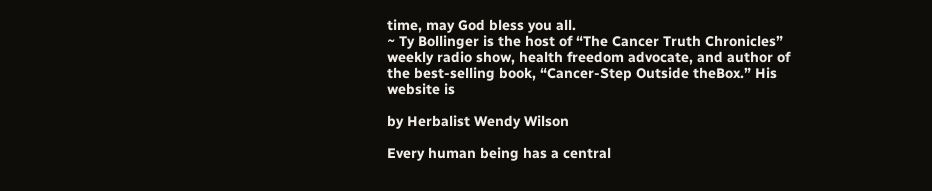time, may God bless you all.
~ Ty Bollinger is the host of “The Cancer Truth Chronicles” weekly radio show, health freedom advocate, and author of the best-selling book, “Cancer-Step Outside theBox.” His website is

by Herbalist Wendy Wilson

Every human being has a central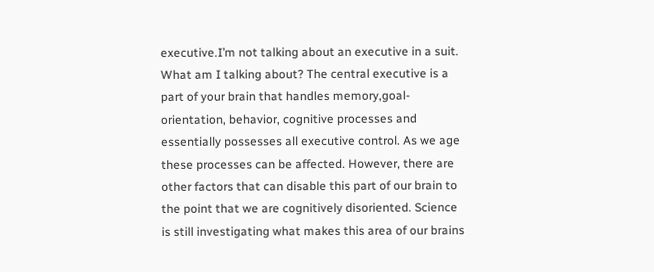executive.I’m not talking about an executive in a suit. What am I talking about? The central executive is a part of your brain that handles memory,goal-orientation, behavior, cognitive processes and essentially possesses all executive control. As we age these processes can be affected. However, there are other factors that can disable this part of our brain to the point that we are cognitively disoriented. Science is still investigating what makes this area of our brains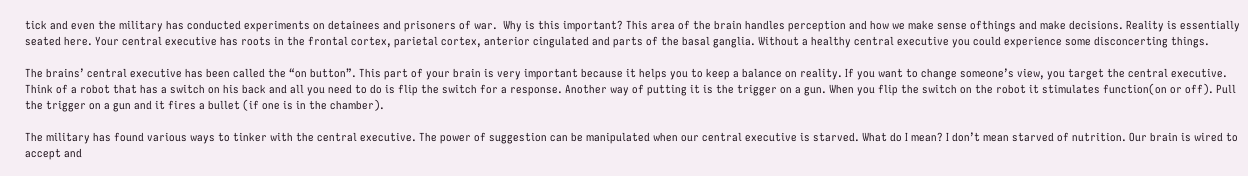tick and even the military has conducted experiments on detainees and prisoners of war.  Why is this important? This area of the brain handles perception and how we make sense ofthings and make decisions. Reality is essentially seated here. Your central executive has roots in the frontal cortex, parietal cortex, anterior cingulated and parts of the basal ganglia. Without a healthy central executive you could experience some disconcerting things.

The brains’ central executive has been called the “on button”. This part of your brain is very important because it helps you to keep a balance on reality. If you want to change someone’s view, you target the central executive. Think of a robot that has a switch on his back and all you need to do is flip the switch for a response. Another way of putting it is the trigger on a gun. When you flip the switch on the robot it stimulates function(on or off). Pull the trigger on a gun and it fires a bullet (if one is in the chamber).

The military has found various ways to tinker with the central executive. The power of suggestion can be manipulated when our central executive is starved. What do I mean? I don’t mean starved of nutrition. Our brain is wired to accept and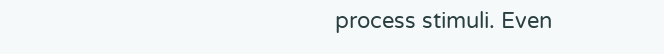process stimuli. Even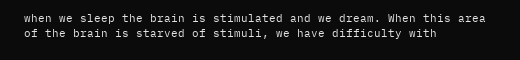when we sleep the brain is stimulated and we dream. When this area of the brain is starved of stimuli, we have difficulty with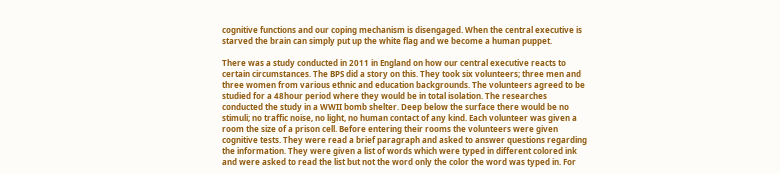cognitive functions and our coping mechanism is disengaged. When the central executive is starved the brain can simply put up the white flag and we become a human puppet.

There was a study conducted in 2011 in England on how our central executive reacts to certain circumstances. The BPS did a story on this. They took six volunteers; three men and three women from various ethnic and education backgrounds. The volunteers agreed to be studied for a 48hour period where they would be in total isolation. The researches conducted the study in a WWII bomb shelter. Deep below the surface there would be no stimuli; no traffic noise, no light, no human contact of any kind. Each volunteer was given a room the size of a prison cell. Before entering their rooms the volunteers were given cognitive tests. They were read a brief paragraph and asked to answer questions regarding the information. They were given a list of words which were typed in different colored ink and were asked to read the list but not the word only the color the word was typed in. For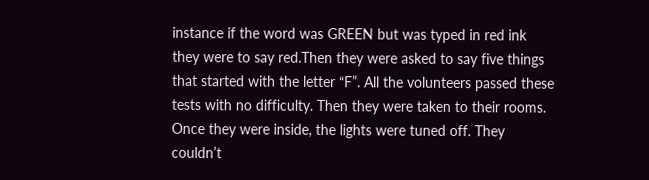instance if the word was GREEN but was typed in red ink they were to say red.Then they were asked to say five things that started with the letter “F”. All the volunteers passed these tests with no difficulty. Then they were taken to their rooms. Once they were inside, the lights were tuned off. They couldn’t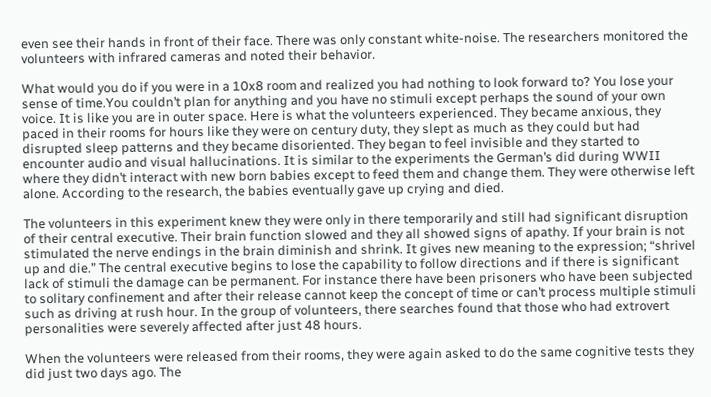even see their hands in front of their face. There was only constant white-noise. The researchers monitored the volunteers with infrared cameras and noted their behavior.

What would you do if you were in a 10x8 room and realized you had nothing to look forward to? You lose your sense of time.You couldn’t plan for anything and you have no stimuli except perhaps the sound of your own voice. It is like you are in outer space. Here is what the volunteers experienced. They became anxious, they paced in their rooms for hours like they were on century duty, they slept as much as they could but had disrupted sleep patterns and they became disoriented. They began to feel invisible and they started to encounter audio and visual hallucinations. It is similar to the experiments the German’s did during WWII where they didn’t interact with new born babies except to feed them and change them. They were otherwise left alone. According to the research, the babies eventually gave up crying and died.

The volunteers in this experiment knew they were only in there temporarily and still had significant disruption of their central executive. Their brain function slowed and they all showed signs of apathy. If your brain is not stimulated the nerve endings in the brain diminish and shrink. It gives new meaning to the expression; “shrivel up and die.” The central executive begins to lose the capability to follow directions and if there is significant lack of stimuli the damage can be permanent. For instance there have been prisoners who have been subjected to solitary confinement and after their release cannot keep the concept of time or can’t process multiple stimuli such as driving at rush hour. In the group of volunteers, there searches found that those who had extrovert personalities were severely affected after just 48 hours.

When the volunteers were released from their rooms, they were again asked to do the same cognitive tests they did just two days ago. The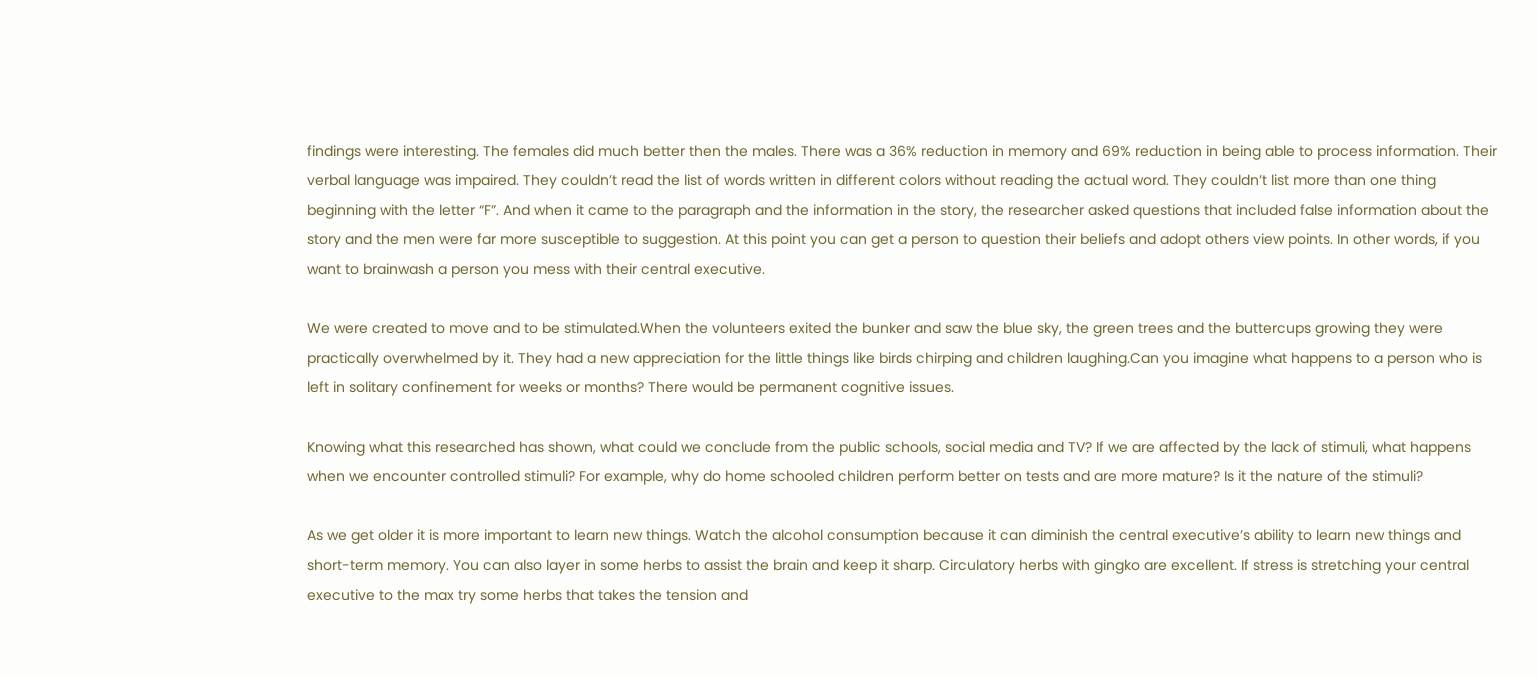findings were interesting. The females did much better then the males. There was a 36% reduction in memory and 69% reduction in being able to process information. Their verbal language was impaired. They couldn’t read the list of words written in different colors without reading the actual word. They couldn’t list more than one thing beginning with the letter “F”. And when it came to the paragraph and the information in the story, the researcher asked questions that included false information about the story and the men were far more susceptible to suggestion. At this point you can get a person to question their beliefs and adopt others view points. In other words, if you want to brainwash a person you mess with their central executive.

We were created to move and to be stimulated.When the volunteers exited the bunker and saw the blue sky, the green trees and the buttercups growing they were practically overwhelmed by it. They had a new appreciation for the little things like birds chirping and children laughing.Can you imagine what happens to a person who is left in solitary confinement for weeks or months? There would be permanent cognitive issues.

Knowing what this researched has shown, what could we conclude from the public schools, social media and TV? If we are affected by the lack of stimuli, what happens when we encounter controlled stimuli? For example, why do home schooled children perform better on tests and are more mature? Is it the nature of the stimuli?

As we get older it is more important to learn new things. Watch the alcohol consumption because it can diminish the central executive’s ability to learn new things and short-term memory. You can also layer in some herbs to assist the brain and keep it sharp. Circulatory herbs with gingko are excellent. If stress is stretching your central executive to the max try some herbs that takes the tension and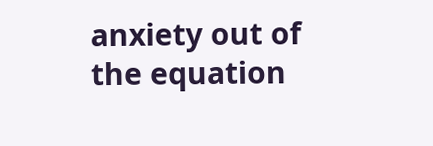anxiety out of the equation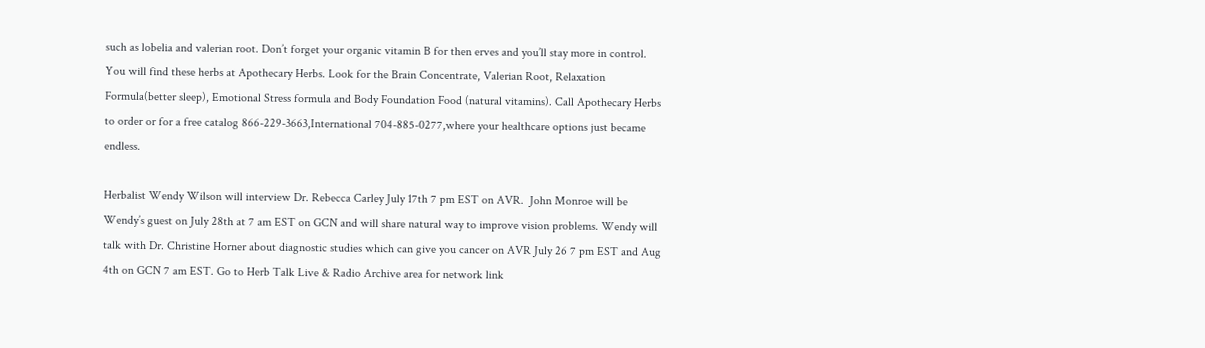such as lobelia and valerian root. Don’t forget your organic vitamin B for then erves and you’ll stay more in control. You will find these herbs at Apothecary Herbs. Look for the Brain Concentrate, Valerian Root, Relaxation Formula(better sleep), Emotional Stress formula and Body Foundation Food (natural vitamins). Call Apothecary Herbs to order or for a free catalog 866-229-3663,International 704-885-0277,where your healthcare options just became endless.

Herbalist Wendy Wilson will interview Dr. Rebecca Carley July 17th 7 pm EST on AVR.  John Monroe will be Wendy’s guest on July 28th at 7 am EST on GCN and will share natural way to improve vision problems. Wendy will talk with Dr. Christine Horner about diagnostic studies which can give you cancer on AVR July 26 7 pm EST and Aug 4th on GCN 7 am EST. Go to Herb Talk Live & Radio Archive area for network link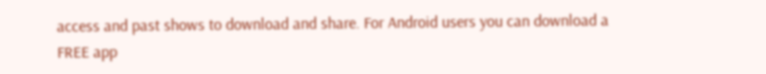access and past shows to download and share. For Android users you can download a FREE app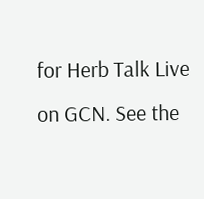for Herb Talk Live on GCN. See the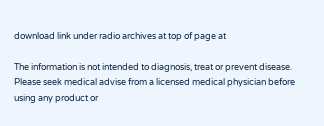download link under radio archives at top of page at

The information is not intended to diagnosis, treat or prevent disease. Please seek medical advise from a licensed medical physician before using any product or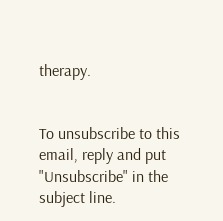therapy.


To unsubscribe to this email, reply and put "Unsubscribe" in the subject line.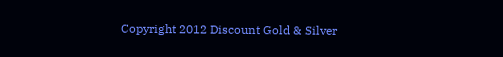Copyright 2012 Discount Gold & Silver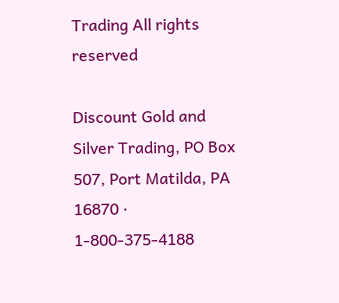Trading All rights reserved

Discount Gold and Silver Trading, PO Box 507, Port Matilda, PA 16870 · 1-800-375-4188